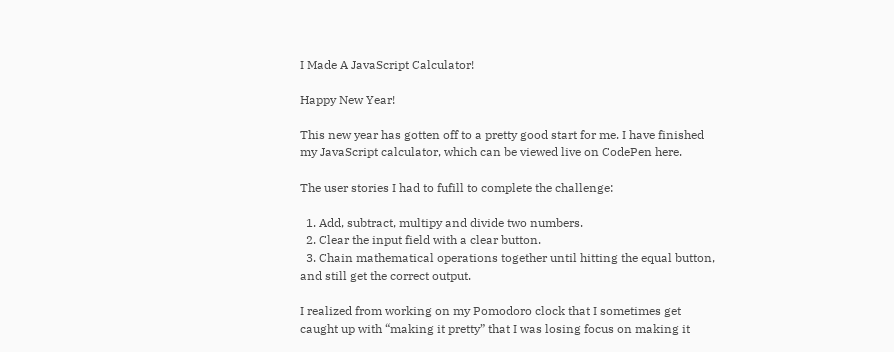I Made A JavaScript Calculator!

Happy New Year!

This new year has gotten off to a pretty good start for me. I have finished my JavaScript calculator, which can be viewed live on CodePen here.

The user stories I had to fufill to complete the challenge:

  1. Add, subtract, multipy and divide two numbers.
  2. Clear the input field with a clear button.
  3. Chain mathematical operations together until hitting the equal button, and still get the correct output.

I realized from working on my Pomodoro clock that I sometimes get caught up with “making it pretty” that I was losing focus on making it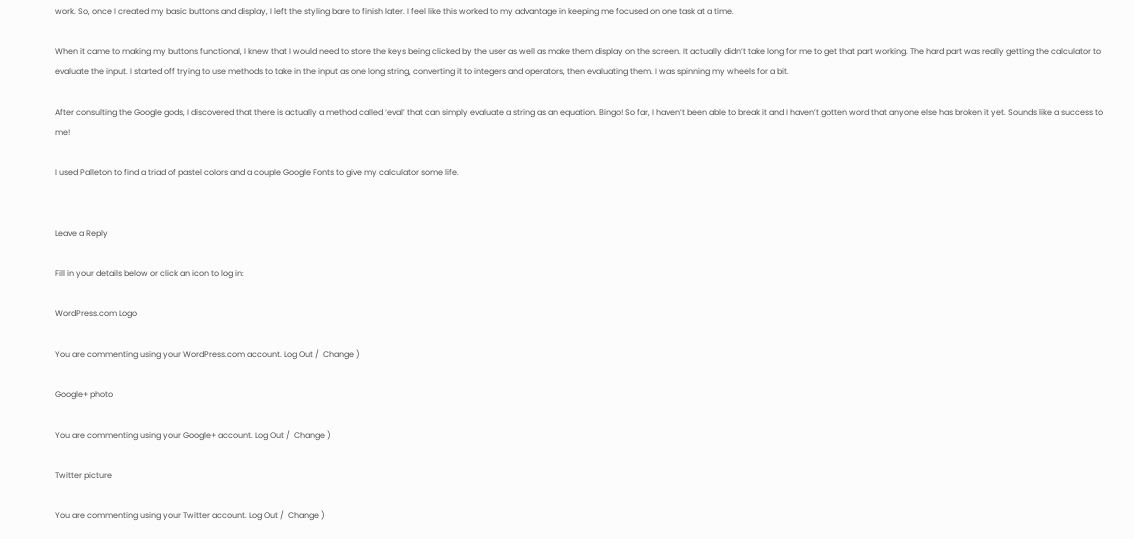work. So, once I created my basic buttons and display, I left the styling bare to finish later. I feel like this worked to my advantage in keeping me focused on one task at a time.

When it came to making my buttons functional, I knew that I would need to store the keys being clicked by the user as well as make them display on the screen. It actually didn’t take long for me to get that part working. The hard part was really getting the calculator to evaluate the input. I started off trying to use methods to take in the input as one long string, converting it to integers and operators, then evaluating them. I was spinning my wheels for a bit.

After consulting the Google gods, I discovered that there is actually a method called ‘eval’ that can simply evaluate a string as an equation. Bingo! So far, I haven’t been able to break it and I haven’t gotten word that anyone else has broken it yet. Sounds like a success to me!

I used Palleton to find a triad of pastel colors and a couple Google Fonts to give my calculator some life.


Leave a Reply

Fill in your details below or click an icon to log in:

WordPress.com Logo

You are commenting using your WordPress.com account. Log Out /  Change )

Google+ photo

You are commenting using your Google+ account. Log Out /  Change )

Twitter picture

You are commenting using your Twitter account. Log Out /  Change )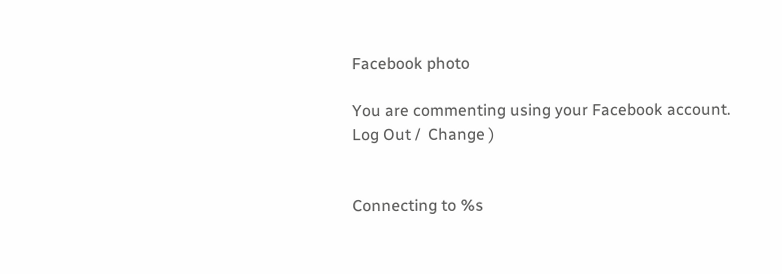Facebook photo

You are commenting using your Facebook account. Log Out /  Change )


Connecting to %s